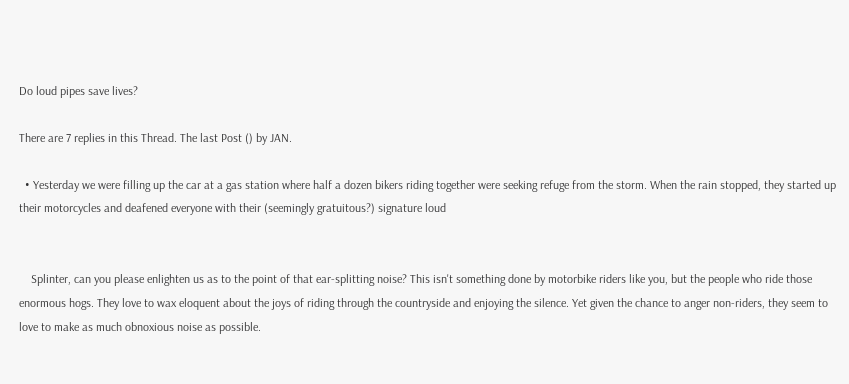Do loud pipes save lives?

There are 7 replies in this Thread. The last Post () by JAN.

  • Yesterday we were filling up the car at a gas station where half a dozen bikers riding together were seeking refuge from the storm. When the rain stopped, they started up their motorcycles and deafened everyone with their (seemingly gratuitous?) signature loud


    Splinter, can you please enlighten us as to the point of that ear-splitting noise? This isn't something done by motorbike riders like you, but the people who ride those enormous hogs. They love to wax eloquent about the joys of riding through the countryside and enjoying the silence. Yet given the chance to anger non-riders, they seem to love to make as much obnoxious noise as possible.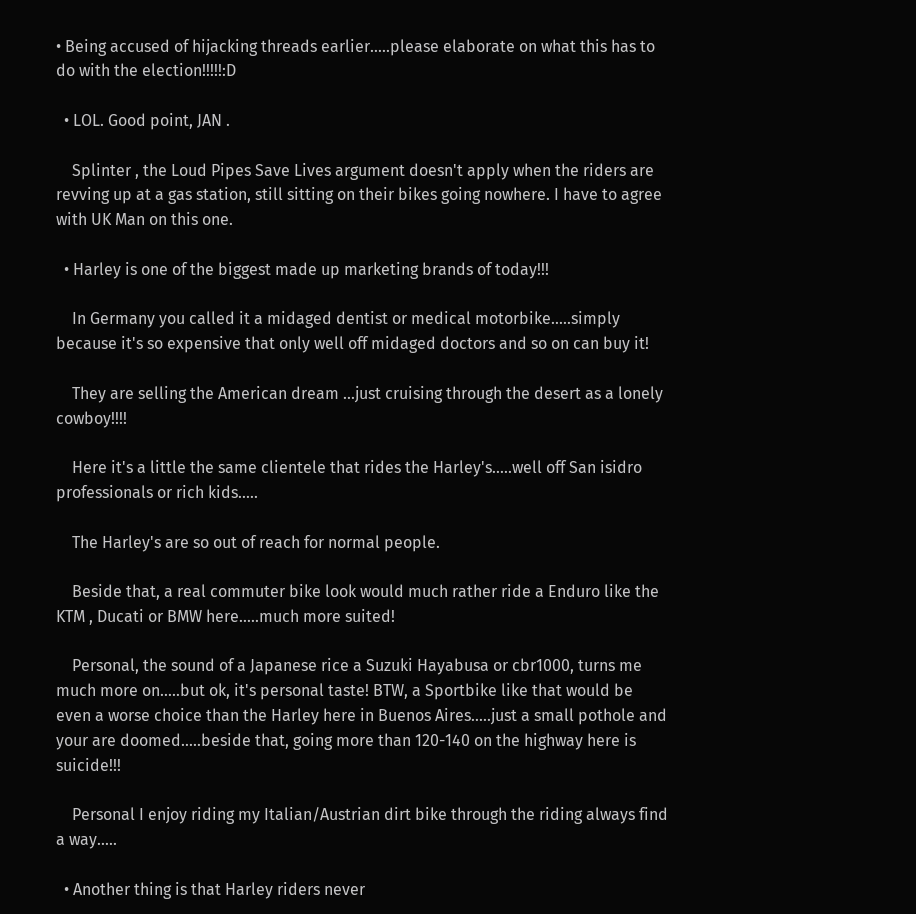• Being accused of hijacking threads earlier.....please elaborate on what this has to do with the election!!!!!:D

  • LOL. Good point, JAN .

    Splinter , the Loud Pipes Save Lives argument doesn't apply when the riders are revving up at a gas station, still sitting on their bikes going nowhere. I have to agree with UK Man on this one.

  • Harley is one of the biggest made up marketing brands of today!!!

    In Germany you called it a midaged dentist or medical motorbike.....simply because it's so expensive that only well off midaged doctors and so on can buy it!

    They are selling the American dream ...just cruising through the desert as a lonely cowboy!!!!

    Here it's a little the same clientele that rides the Harley's.....well off San isidro professionals or rich kids.....

    The Harley's are so out of reach for normal people.

    Beside that, a real commuter bike look would much rather ride a Enduro like the KTM , Ducati or BMW here.....much more suited!

    Personal, the sound of a Japanese rice a Suzuki Hayabusa or cbr1000, turns me much more on.....but ok, it's personal taste! BTW, a Sportbike like that would be even a worse choice than the Harley here in Buenos Aires.....just a small pothole and your are doomed.....beside that, going more than 120-140 on the highway here is suicide!!!

    Personal I enjoy riding my Italian/Austrian dirt bike through the riding always find a way.....

  • Another thing is that Harley riders never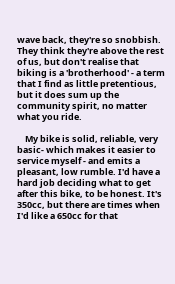wave back, they're so snobbish. They think they're above the rest of us, but don't realise that biking is a 'brotherhood' - a term that I find as little pretentious, but it does sum up the community spirit, no matter what you ride.

    My bike is solid, reliable, very basic- which makes it easier to service myself - and emits a pleasant, low rumble. I'd have a hard job deciding what to get after this bike, to be honest. It's 350cc, but there are times when I'd like a 650cc for that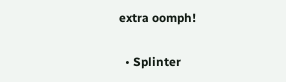extra oomph!

  • Splinter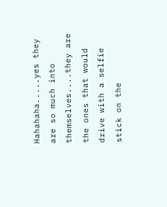Hahahaha.....yes they are so much into themselves....they are the ones that would drive with a selfie stick on the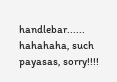handlebar...... hahahaha, such payasas, sorry!!!!